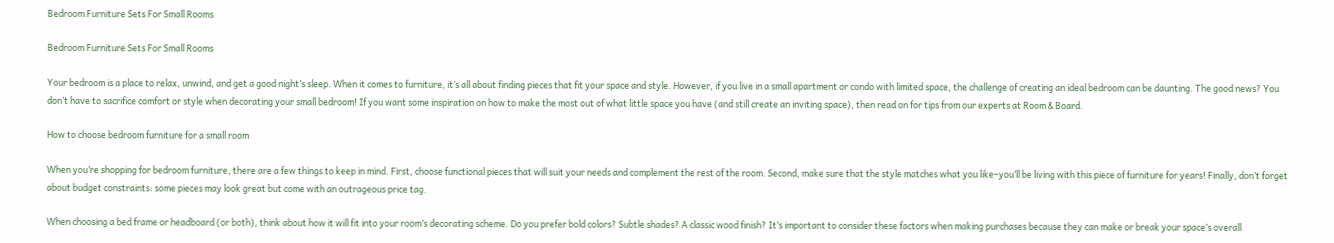Bedroom Furniture Sets For Small Rooms

Bedroom Furniture Sets For Small Rooms

Your bedroom is a place to relax, unwind, and get a good night’s sleep. When it comes to furniture, it’s all about finding pieces that fit your space and style. However, if you live in a small apartment or condo with limited space, the challenge of creating an ideal bedroom can be daunting. The good news? You don’t have to sacrifice comfort or style when decorating your small bedroom! If you want some inspiration on how to make the most out of what little space you have (and still create an inviting space), then read on for tips from our experts at Room & Board.

How to choose bedroom furniture for a small room

When you’re shopping for bedroom furniture, there are a few things to keep in mind. First, choose functional pieces that will suit your needs and complement the rest of the room. Second, make sure that the style matches what you like–you’ll be living with this piece of furniture for years! Finally, don’t forget about budget constraints: some pieces may look great but come with an outrageous price tag.

When choosing a bed frame or headboard (or both), think about how it will fit into your room’s decorating scheme. Do you prefer bold colors? Subtle shades? A classic wood finish? It’s important to consider these factors when making purchases because they can make or break your space’s overall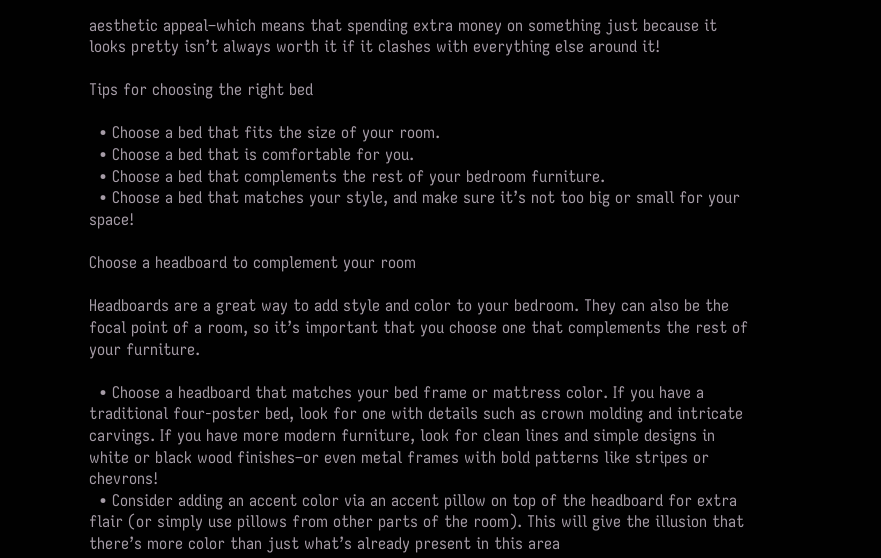aesthetic appeal–which means that spending extra money on something just because it looks pretty isn’t always worth it if it clashes with everything else around it!

Tips for choosing the right bed

  • Choose a bed that fits the size of your room.
  • Choose a bed that is comfortable for you.
  • Choose a bed that complements the rest of your bedroom furniture.
  • Choose a bed that matches your style, and make sure it’s not too big or small for your space!

Choose a headboard to complement your room

Headboards are a great way to add style and color to your bedroom. They can also be the focal point of a room, so it’s important that you choose one that complements the rest of your furniture.

  • Choose a headboard that matches your bed frame or mattress color. If you have a traditional four-poster bed, look for one with details such as crown molding and intricate carvings. If you have more modern furniture, look for clean lines and simple designs in white or black wood finishes–or even metal frames with bold patterns like stripes or chevrons!
  • Consider adding an accent color via an accent pillow on top of the headboard for extra flair (or simply use pillows from other parts of the room). This will give the illusion that there’s more color than just what’s already present in this area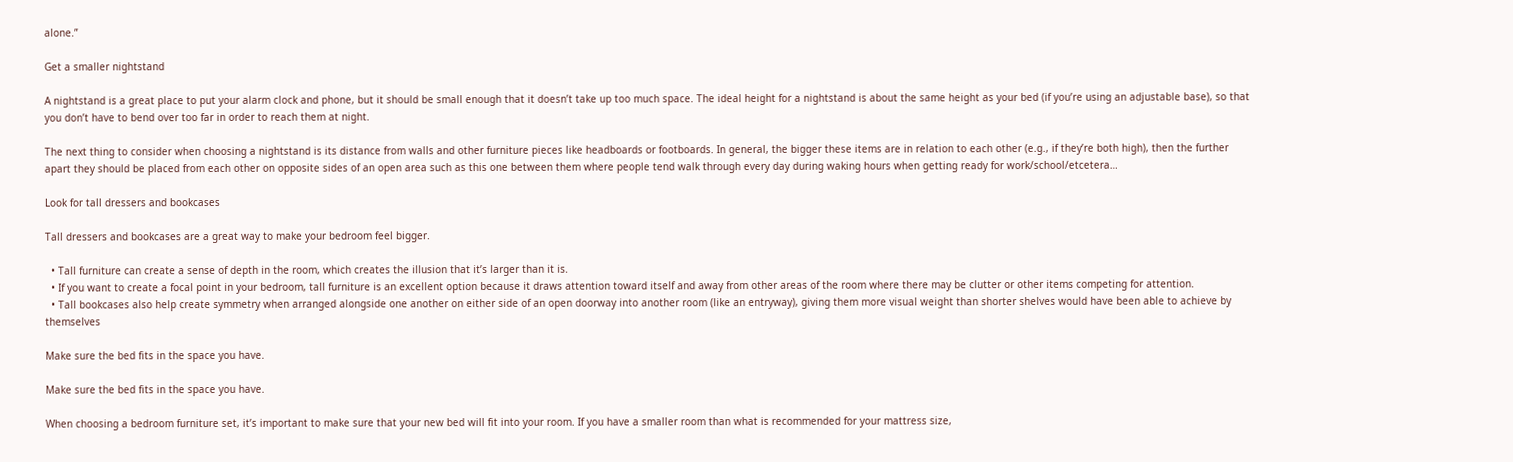alone.”

Get a smaller nightstand

A nightstand is a great place to put your alarm clock and phone, but it should be small enough that it doesn’t take up too much space. The ideal height for a nightstand is about the same height as your bed (if you’re using an adjustable base), so that you don’t have to bend over too far in order to reach them at night.

The next thing to consider when choosing a nightstand is its distance from walls and other furniture pieces like headboards or footboards. In general, the bigger these items are in relation to each other (e.g., if they’re both high), then the further apart they should be placed from each other on opposite sides of an open area such as this one between them where people tend walk through every day during waking hours when getting ready for work/school/etcetera…

Look for tall dressers and bookcases

Tall dressers and bookcases are a great way to make your bedroom feel bigger.

  • Tall furniture can create a sense of depth in the room, which creates the illusion that it’s larger than it is.
  • If you want to create a focal point in your bedroom, tall furniture is an excellent option because it draws attention toward itself and away from other areas of the room where there may be clutter or other items competing for attention.
  • Tall bookcases also help create symmetry when arranged alongside one another on either side of an open doorway into another room (like an entryway), giving them more visual weight than shorter shelves would have been able to achieve by themselves

Make sure the bed fits in the space you have.

Make sure the bed fits in the space you have.

When choosing a bedroom furniture set, it’s important to make sure that your new bed will fit into your room. If you have a smaller room than what is recommended for your mattress size,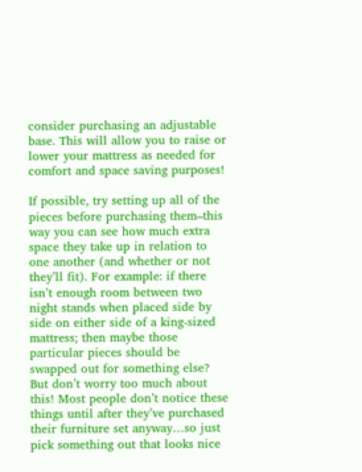consider purchasing an adjustable base. This will allow you to raise or lower your mattress as needed for comfort and space saving purposes!

If possible, try setting up all of the pieces before purchasing them–this way you can see how much extra space they take up in relation to one another (and whether or not they’ll fit). For example: if there isn’t enough room between two night stands when placed side by side on either side of a king-sized mattress; then maybe those particular pieces should be swapped out for something else? But don’t worry too much about this! Most people don’t notice these things until after they’ve purchased their furniture set anyway…so just pick something out that looks nice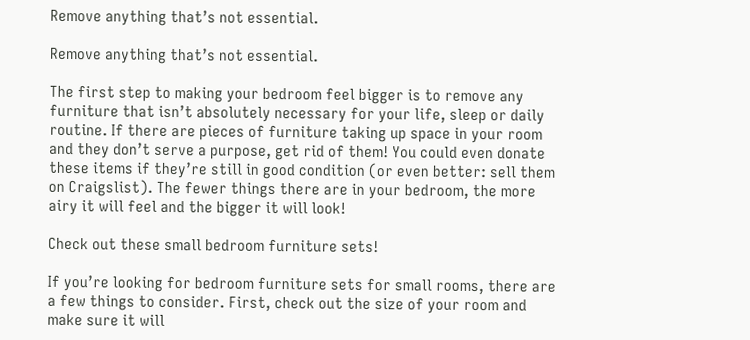Remove anything that’s not essential.

Remove anything that’s not essential.

The first step to making your bedroom feel bigger is to remove any furniture that isn’t absolutely necessary for your life, sleep or daily routine. If there are pieces of furniture taking up space in your room and they don’t serve a purpose, get rid of them! You could even donate these items if they’re still in good condition (or even better: sell them on Craigslist). The fewer things there are in your bedroom, the more airy it will feel and the bigger it will look!

Check out these small bedroom furniture sets!

If you’re looking for bedroom furniture sets for small rooms, there are a few things to consider. First, check out the size of your room and make sure it will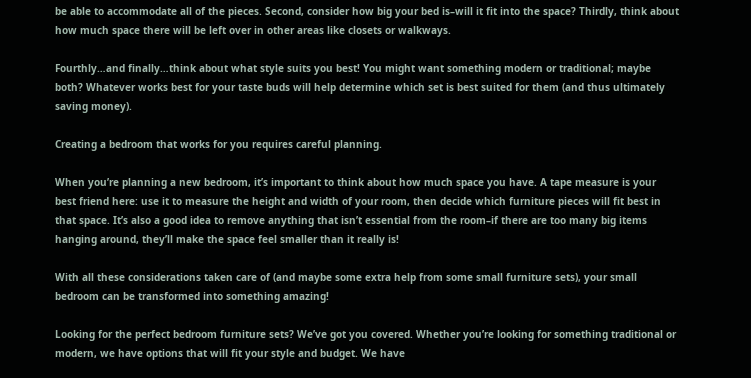be able to accommodate all of the pieces. Second, consider how big your bed is–will it fit into the space? Thirdly, think about how much space there will be left over in other areas like closets or walkways.

Fourthly…and finally…think about what style suits you best! You might want something modern or traditional; maybe both? Whatever works best for your taste buds will help determine which set is best suited for them (and thus ultimately saving money).

Creating a bedroom that works for you requires careful planning.

When you’re planning a new bedroom, it’s important to think about how much space you have. A tape measure is your best friend here: use it to measure the height and width of your room, then decide which furniture pieces will fit best in that space. It’s also a good idea to remove anything that isn’t essential from the room–if there are too many big items hanging around, they’ll make the space feel smaller than it really is!

With all these considerations taken care of (and maybe some extra help from some small furniture sets), your small bedroom can be transformed into something amazing!

Looking for the perfect bedroom furniture sets? We’ve got you covered. Whether you’re looking for something traditional or modern, we have options that will fit your style and budget. We have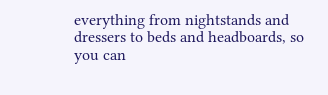everything from nightstands and dressers to beds and headboards, so you can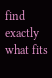find exactly what fits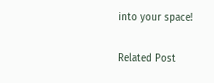into your space!

Related Post